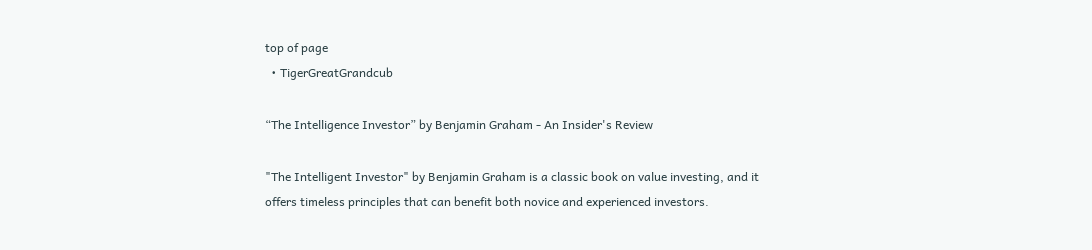top of page
  • TigerGreatGrandcub

“The Intelligence Investor” by Benjamin Graham - An Insider's Review

"The Intelligent Investor" by Benjamin Graham is a classic book on value investing, and it offers timeless principles that can benefit both novice and experienced investors.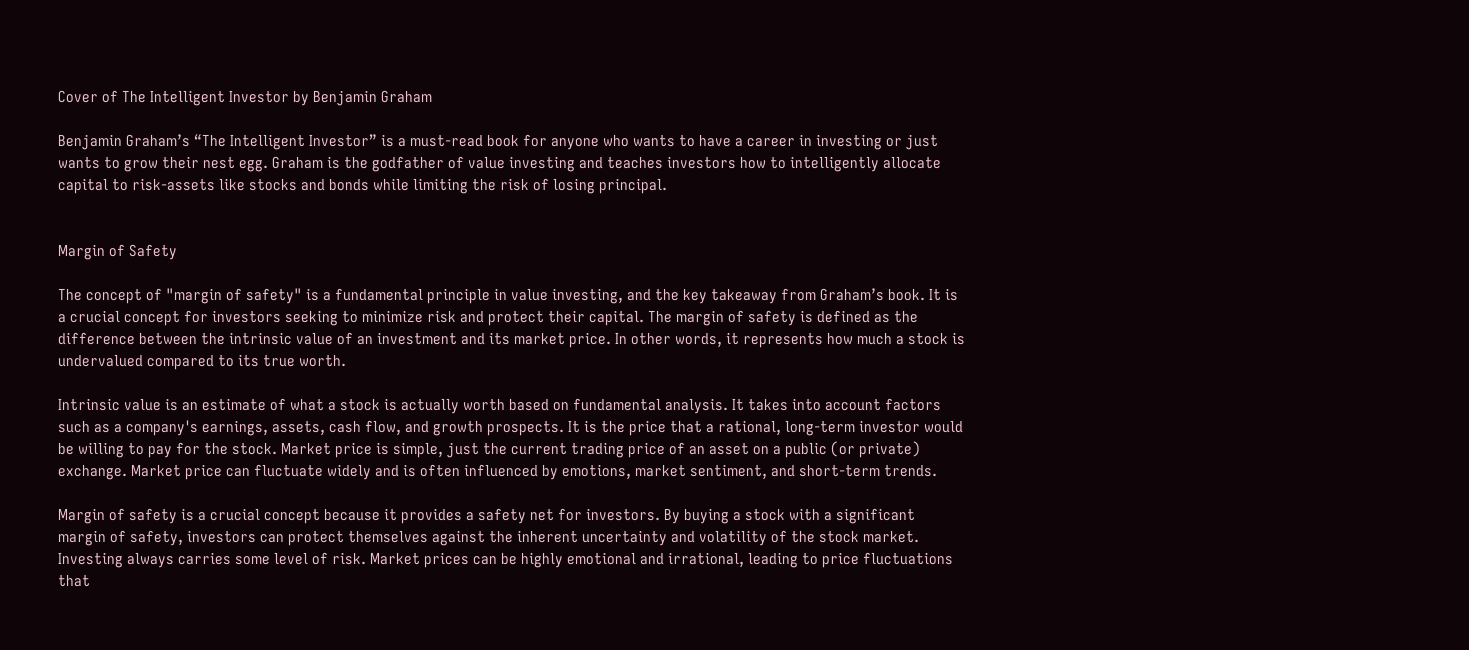Cover of The Intelligent Investor by Benjamin Graham

Benjamin Graham’s “The Intelligent Investor” is a must-read book for anyone who wants to have a career in investing or just wants to grow their nest egg. Graham is the godfather of value investing and teaches investors how to intelligently allocate capital to risk-assets like stocks and bonds while limiting the risk of losing principal.


Margin of Safety

The concept of "margin of safety" is a fundamental principle in value investing, and the key takeaway from Graham’s book. It is a crucial concept for investors seeking to minimize risk and protect their capital. The margin of safety is defined as the difference between the intrinsic value of an investment and its market price. In other words, it represents how much a stock is undervalued compared to its true worth.

Intrinsic value is an estimate of what a stock is actually worth based on fundamental analysis. It takes into account factors such as a company's earnings, assets, cash flow, and growth prospects. It is the price that a rational, long-term investor would be willing to pay for the stock. Market price is simple, just the current trading price of an asset on a public (or private) exchange. Market price can fluctuate widely and is often influenced by emotions, market sentiment, and short-term trends.

Margin of safety is a crucial concept because it provides a safety net for investors. By buying a stock with a significant margin of safety, investors can protect themselves against the inherent uncertainty and volatility of the stock market. Investing always carries some level of risk. Market prices can be highly emotional and irrational, leading to price fluctuations that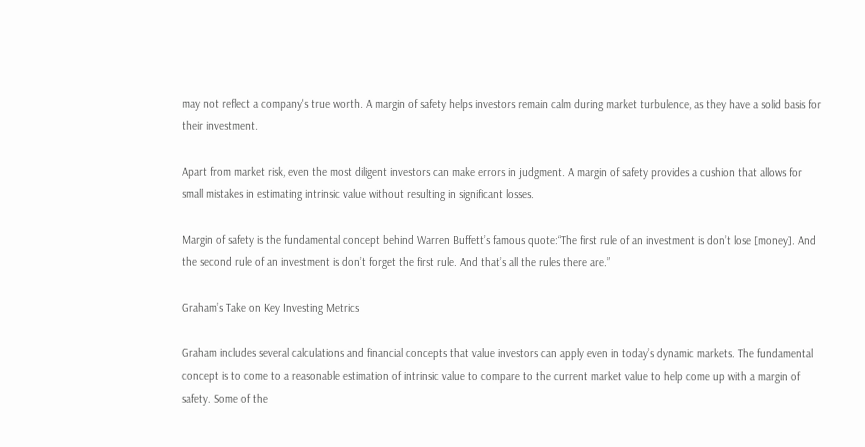may not reflect a company's true worth. A margin of safety helps investors remain calm during market turbulence, as they have a solid basis for their investment.

Apart from market risk, even the most diligent investors can make errors in judgment. A margin of safety provides a cushion that allows for small mistakes in estimating intrinsic value without resulting in significant losses.

Margin of safety is the fundamental concept behind Warren Buffett’s famous quote:“The first rule of an investment is don’t lose [money]. And the second rule of an investment is don’t forget the first rule. And that’s all the rules there are.”

Graham’s Take on Key Investing Metrics

Graham includes several calculations and financial concepts that value investors can apply even in today’s dynamic markets. The fundamental concept is to come to a reasonable estimation of intrinsic value to compare to the current market value to help come up with a margin of safety. Some of the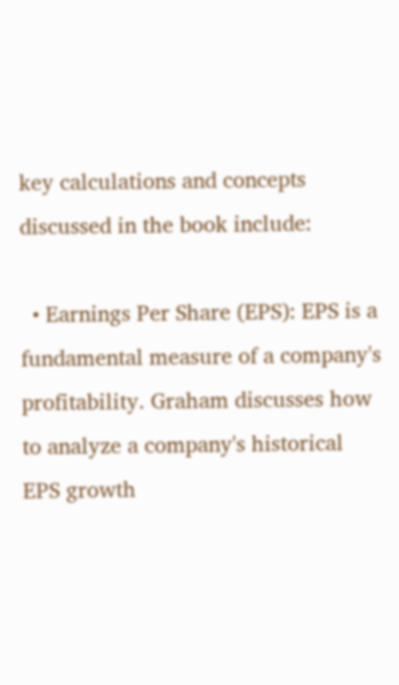key calculations and concepts discussed in the book include:

  • Earnings Per Share (EPS): EPS is a fundamental measure of a company's profitability. Graham discusses how to analyze a company's historical EPS growth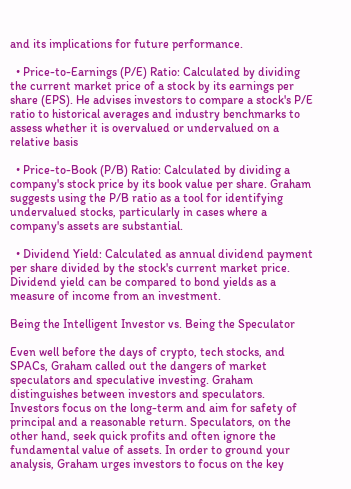and its implications for future performance.

  • Price-to-Earnings (P/E) Ratio: Calculated by dividing the current market price of a stock by its earnings per share (EPS). He advises investors to compare a stock's P/E ratio to historical averages and industry benchmarks to assess whether it is overvalued or undervalued on a relative basis

  • Price-to-Book (P/B) Ratio: Calculated by dividing a company's stock price by its book value per share. Graham suggests using the P/B ratio as a tool for identifying undervalued stocks, particularly in cases where a company's assets are substantial.

  • Dividend Yield: Calculated as annual dividend payment per share divided by the stock's current market price. Dividend yield can be compared to bond yields as a measure of income from an investment.

Being the Intelligent Investor vs. Being the Speculator

Even well before the days of crypto, tech stocks, and SPACs, Graham called out the dangers of market speculators and speculative investing. Graham distinguishes between investors and speculators. Investors focus on the long-term and aim for safety of principal and a reasonable return. Speculators, on the other hand, seek quick profits and often ignore the fundamental value of assets. In order to ground your analysis, Graham urges investors to focus on the key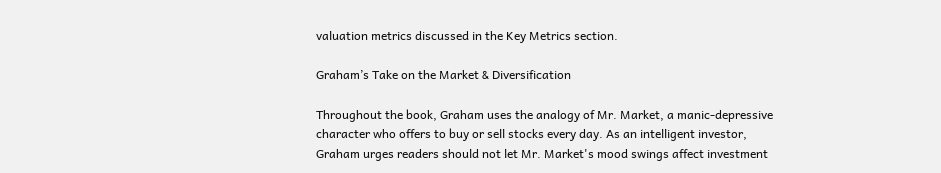valuation metrics discussed in the Key Metrics section.

Graham’s Take on the Market & Diversification

Throughout the book, Graham uses the analogy of Mr. Market, a manic-depressive character who offers to buy or sell stocks every day. As an intelligent investor, Graham urges readers should not let Mr. Market's mood swings affect investment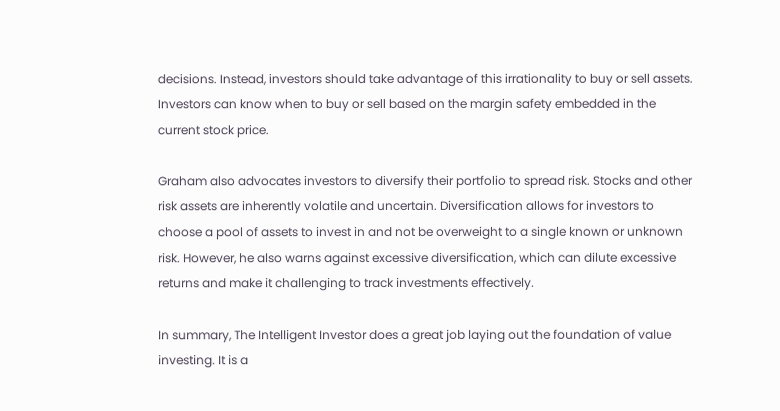decisions. Instead, investors should take advantage of this irrationality to buy or sell assets. Investors can know when to buy or sell based on the margin safety embedded in the current stock price.

Graham also advocates investors to diversify their portfolio to spread risk. Stocks and other risk assets are inherently volatile and uncertain. Diversification allows for investors to choose a pool of assets to invest in and not be overweight to a single known or unknown risk. However, he also warns against excessive diversification, which can dilute excessive returns and make it challenging to track investments effectively.

In summary, The Intelligent Investor does a great job laying out the foundation of value investing. It is a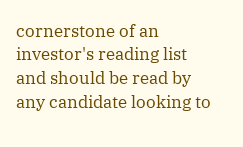cornerstone of an investor's reading list and should be read by any candidate looking to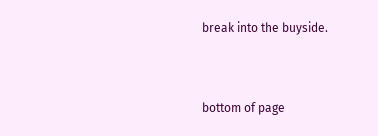break into the buyside.


bottom of page